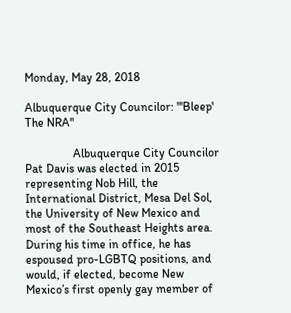Monday, May 28, 2018

Albuquerque City Councilor: "'Bleep' The NRA"

                Albuquerque City Councilor Pat Davis was elected in 2015 representing Nob Hill, the International District, Mesa Del Sol, the University of New Mexico and most of the Southeast Heights area. During his time in office, he has espoused pro-LGBTQ positions, and would, if elected, become New Mexico’s first openly gay member of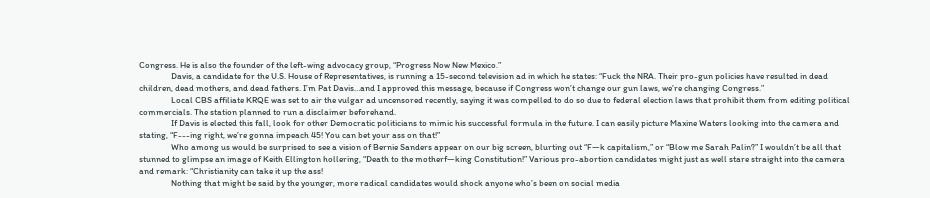Congress. He is also the founder of the left-wing advocacy group, “Progress Now New Mexico.”
                Davis, a candidate for the U.S. House of Representatives, is running a 15-second television ad in which he states: “Fuck the NRA. Their pro-gun policies have resulted in dead children, dead mothers, and dead fathers. I’m Pat Davis…and I approved this message, because if Congress won’t change our gun laws, we’re changing Congress.”
                Local CBS affiliate KRQE was set to air the vulgar ad uncensored recently, saying it was compelled to do so due to federal election laws that prohibit them from editing political commercials. The station planned to run a disclaimer beforehand.
                If Davis is elected this fall, look for other Democratic politicians to mimic his successful formula in the future. I can easily picture Maxine Waters looking into the camera and stating, “F---ing right, we’re gonna impeach 45! You can bet your ass on that!”
                Who among us would be surprised to see a vision of Bernie Sanders appear on our big screen, blurting out “F—k capitalism,” or “Blow me Sarah Palin?” I wouldn’t be all that stunned to glimpse an image of Keith Ellington hollering, “Death to the motherf—king Constitution!” Various pro-abortion candidates might just as well stare straight into the camera and remark: “Christianity can take it up the ass!
                Nothing that might be said by the younger, more radical candidates would shock anyone who’s been on social media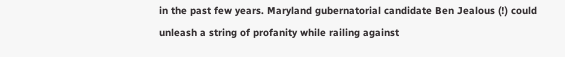in the past few years. Maryland gubernatorial candidate Ben Jealous (!) could unleash a string of profanity while railing against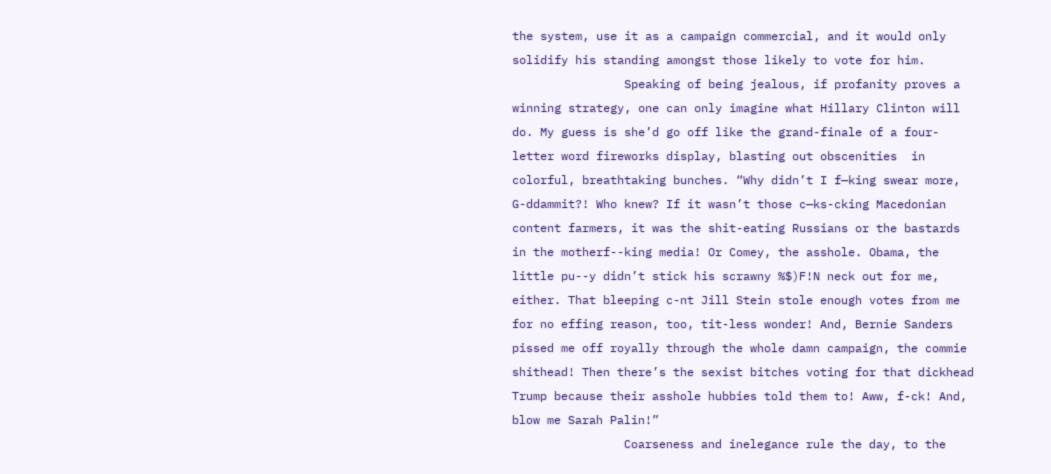the system, use it as a campaign commercial, and it would only solidify his standing amongst those likely to vote for him.
                Speaking of being jealous, if profanity proves a winning strategy, one can only imagine what Hillary Clinton will do. My guess is she’d go off like the grand-finale of a four-letter word fireworks display, blasting out obscenities  in colorful, breathtaking bunches. “Why didn’t I f—king swear more, G-ddammit?! Who knew? If it wasn’t those c—ks-cking Macedonian content farmers, it was the shit-eating Russians or the bastards in the motherf--king media! Or Comey, the asshole. Obama, the little pu--y didn’t stick his scrawny %$)F!N neck out for me, either. That bleeping c-nt Jill Stein stole enough votes from me for no effing reason, too, tit-less wonder! And, Bernie Sanders pissed me off royally through the whole damn campaign, the commie shithead! Then there’s the sexist bitches voting for that dickhead Trump because their asshole hubbies told them to! Aww, f-ck! And, blow me Sarah Palin!”
                Coarseness and inelegance rule the day, to the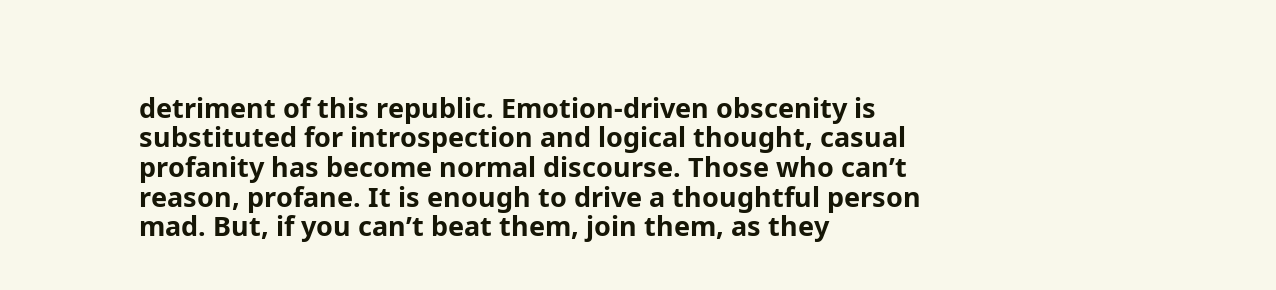detriment of this republic. Emotion-driven obscenity is substituted for introspection and logical thought, casual profanity has become normal discourse. Those who can’t reason, profane. It is enough to drive a thoughtful person mad. But, if you can’t beat them, join them, as they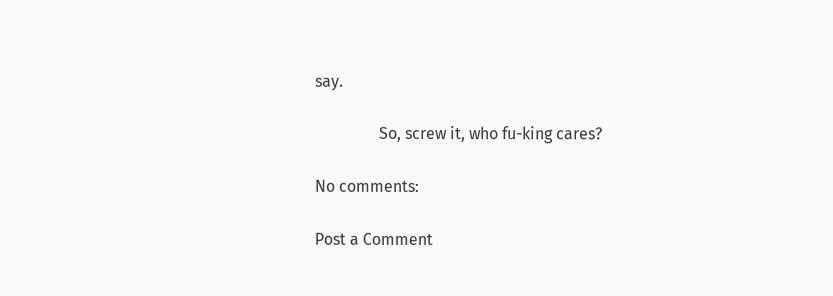say.

                So, screw it, who fu-king cares?

No comments:

Post a Comment